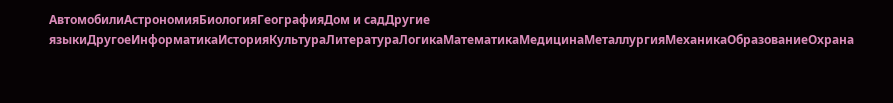АвтомобилиАстрономияБиологияГеографияДом и садДругие языкиДругоеИнформатикаИсторияКультураЛитератураЛогикаМатематикаМедицинаМеталлургияМеханикаОбразованиеОхрана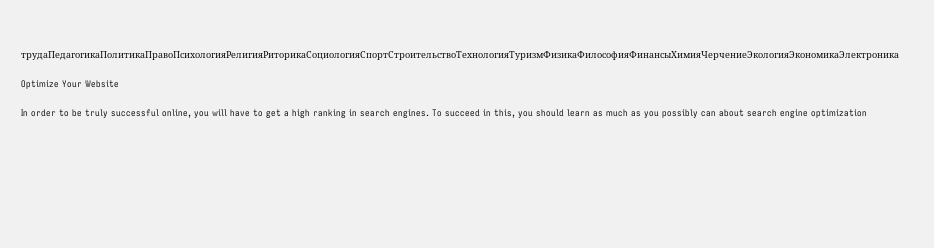трудаПедагогикаПолитикаПравоПсихологияРелигияРиторикаСоциологияСпортСтроительствоТехнологияТуризмФизикаФилософияФинансыХимияЧерчениеЭкологияЭкономикаЭлектроника

Optimize Your Website

In order to be truly successful online, you will have to get a high ranking in search engines. To succeed in this, you should learn as much as you possibly can about search engine optimization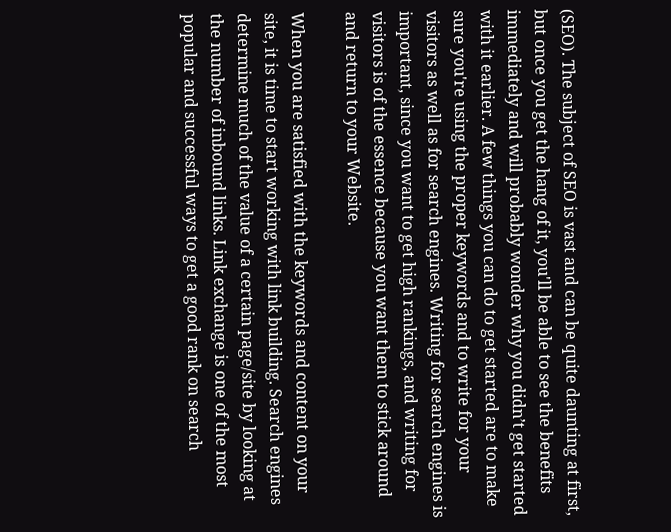(SEO). The subject of SEO is vast and can be quite daunting at first, but once you get the hang of it, you'll be able to see the benefits immediately and will probably wonder why you didn’t get started with it earlier. A few things you can do to get started are to make sure you're using the proper keywords and to write for your visitors as well as for search engines. Writing for search engines is important, since you want to get high rankings, and writing for visitors is of the essence because you want them to stick around and return to your Website.

When you are satisfied with the keywords and content on your site, it is time to start working with link building. Search engines determine much of the value of a certain page/site by looking at the number of inbound links. Link exchange is one of the most popular and successful ways to get a good rank on search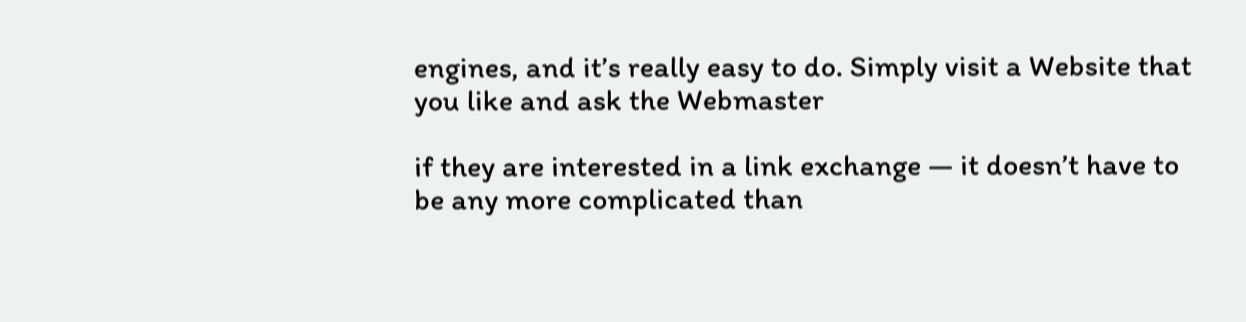engines, and it’s really easy to do. Simply visit a Website that you like and ask the Webmaster

if they are interested in a link exchange — it doesn’t have to be any more complicated than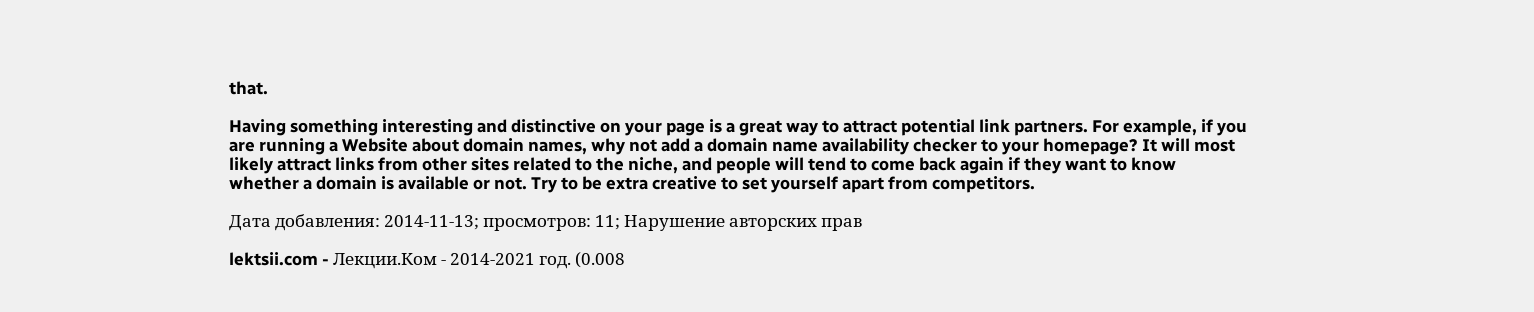that.

Having something interesting and distinctive on your page is a great way to attract potential link partners. For example, if you are running a Website about domain names, why not add a domain name availability checker to your homepage? It will most likely attract links from other sites related to the niche, and people will tend to come back again if they want to know whether a domain is available or not. Try to be extra creative to set yourself apart from competitors.

Дата добавления: 2014-11-13; просмотров: 11; Нарушение авторских прав

lektsii.com - Лекции.Ком - 2014-2021 год. (0.008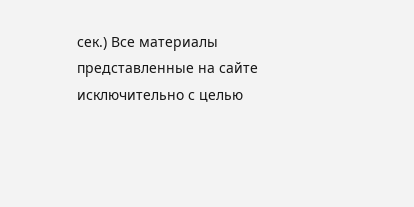сек.) Все материалы представленные на сайте исключительно с целью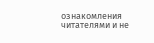ознакомления читателями и не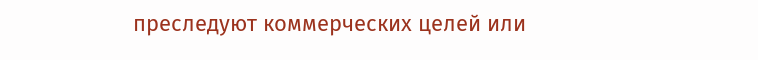преследуют коммерческих целей или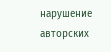нарушение авторских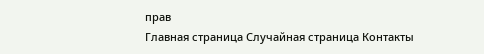прав
Главная страница Случайная страница Контакты